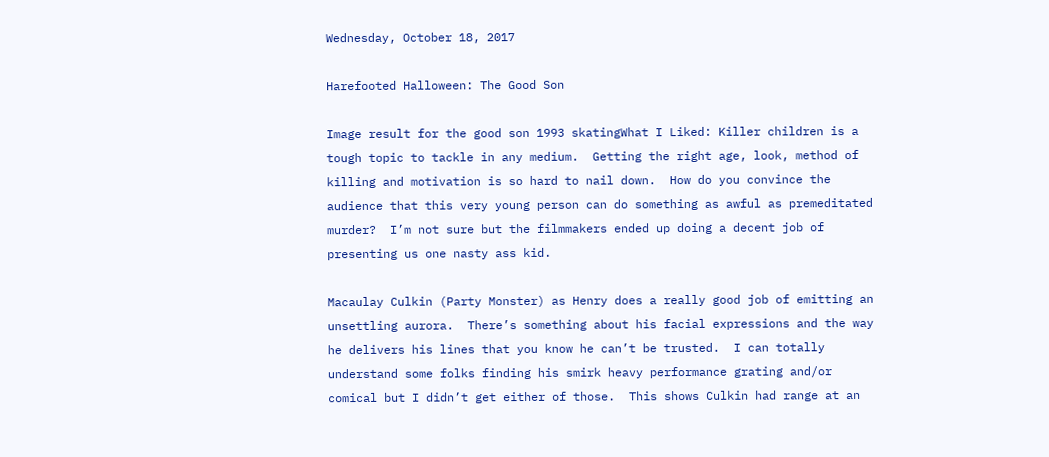Wednesday, October 18, 2017

Harefooted Halloween: The Good Son

Image result for the good son 1993 skatingWhat I Liked: Killer children is a tough topic to tackle in any medium.  Getting the right age, look, method of killing and motivation is so hard to nail down.  How do you convince the audience that this very young person can do something as awful as premeditated murder?  I’m not sure but the filmmakers ended up doing a decent job of presenting us one nasty ass kid.

Macaulay Culkin (Party Monster) as Henry does a really good job of emitting an unsettling aurora.  There’s something about his facial expressions and the way he delivers his lines that you know he can’t be trusted.  I can totally understand some folks finding his smirk heavy performance grating and/or comical but I didn’t get either of those.  This shows Culkin had range at an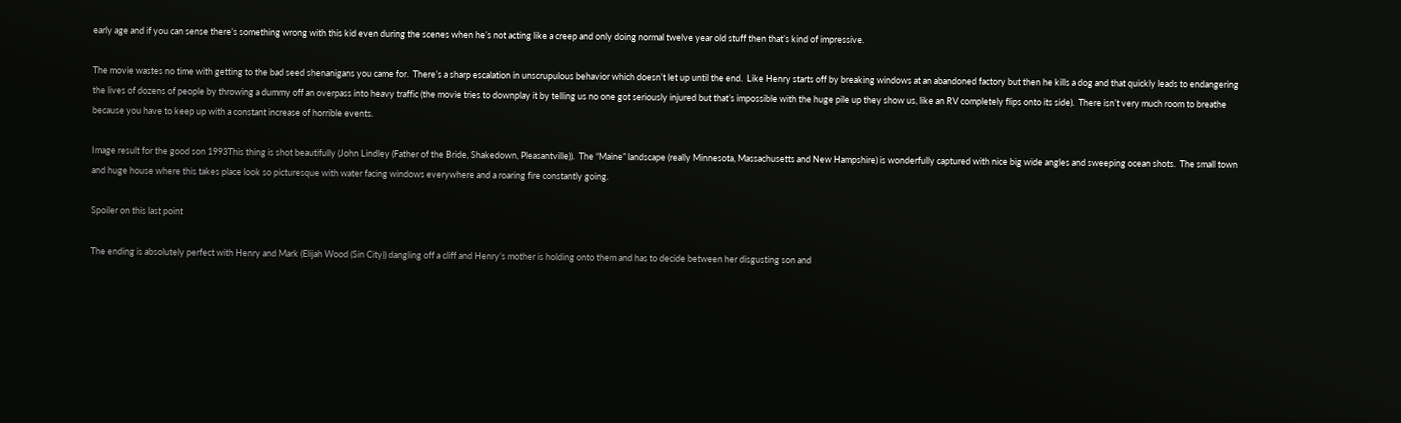early age and if you can sense there’s something wrong with this kid even during the scenes when he’s not acting like a creep and only doing normal twelve year old stuff then that’s kind of impressive.

The movie wastes no time with getting to the bad seed shenanigans you came for.  There’s a sharp escalation in unscrupulous behavior which doesn’t let up until the end.  Like Henry starts off by breaking windows at an abandoned factory but then he kills a dog and that quickly leads to endangering the lives of dozens of people by throwing a dummy off an overpass into heavy traffic (the movie tries to downplay it by telling us no one got seriously injured but that’s impossible with the huge pile up they show us, like an RV completely flips onto its side).  There isn’t very much room to breathe because you have to keep up with a constant increase of horrible events.

Image result for the good son 1993This thing is shot beautifully (John Lindley (Father of the Bride, Shakedown, Pleasantville)).  The “Maine” landscape (really Minnesota, Massachusetts and New Hampshire) is wonderfully captured with nice big wide angles and sweeping ocean shots.  The small town and huge house where this takes place look so picturesque with water facing windows everywhere and a roaring fire constantly going.

Spoiler on this last point

The ending is absolutely perfect with Henry and Mark (Elijah Wood (Sin City)) dangling off a cliff and Henry’s mother is holding onto them and has to decide between her disgusting son and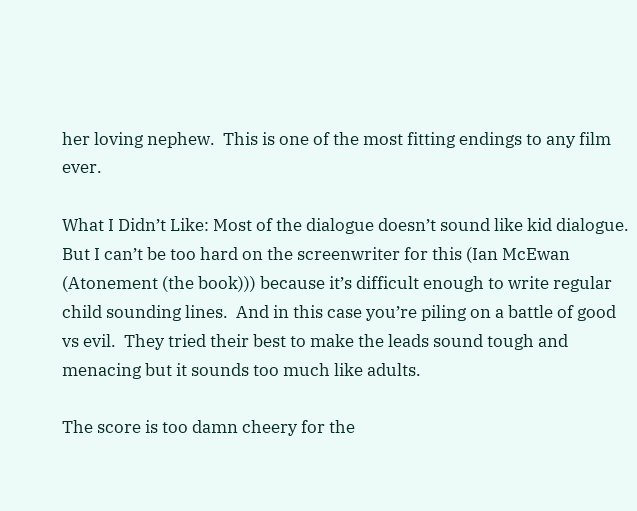her loving nephew.  This is one of the most fitting endings to any film ever.

What I Didn’t Like: Most of the dialogue doesn’t sound like kid dialogue.  But I can’t be too hard on the screenwriter for this (Ian McEwan (Atonement (the book))) because it’s difficult enough to write regular child sounding lines.  And in this case you’re piling on a battle of good vs evil.  They tried their best to make the leads sound tough and menacing but it sounds too much like adults.

The score is too damn cheery for the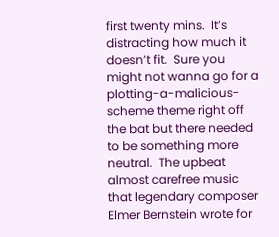first twenty mins.  It’s distracting how much it doesn’t fit.  Sure you might not wanna go for a plotting-a-malicious-scheme theme right off the bat but there needed to be something more neutral.  The upbeat almost carefree music that legendary composer Elmer Bernstein wrote for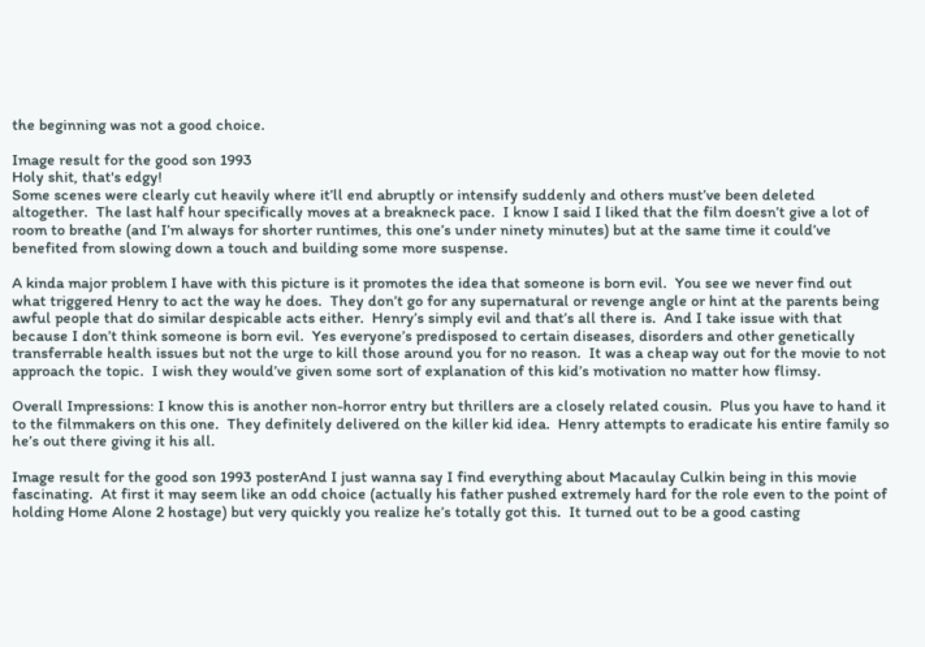the beginning was not a good choice.

Image result for the good son 1993
Holy shit, that's edgy!
Some scenes were clearly cut heavily where it’ll end abruptly or intensify suddenly and others must’ve been deleted altogether.  The last half hour specifically moves at a breakneck pace.  I know I said I liked that the film doesn’t give a lot of room to breathe (and I’m always for shorter runtimes, this one’s under ninety minutes) but at the same time it could’ve benefited from slowing down a touch and building some more suspense.

A kinda major problem I have with this picture is it promotes the idea that someone is born evil.  You see we never find out what triggered Henry to act the way he does.  They don’t go for any supernatural or revenge angle or hint at the parents being awful people that do similar despicable acts either.  Henry’s simply evil and that’s all there is.  And I take issue with that because I don’t think someone is born evil.  Yes everyone’s predisposed to certain diseases, disorders and other genetically transferrable health issues but not the urge to kill those around you for no reason.  It was a cheap way out for the movie to not approach the topic.  I wish they would’ve given some sort of explanation of this kid’s motivation no matter how flimsy.

Overall Impressions: I know this is another non-horror entry but thrillers are a closely related cousin.  Plus you have to hand it to the filmmakers on this one.  They definitely delivered on the killer kid idea.  Henry attempts to eradicate his entire family so he’s out there giving it his all.

Image result for the good son 1993 posterAnd I just wanna say I find everything about Macaulay Culkin being in this movie fascinating.  At first it may seem like an odd choice (actually his father pushed extremely hard for the role even to the point of holding Home Alone 2 hostage) but very quickly you realize he’s totally got this.  It turned out to be a good casting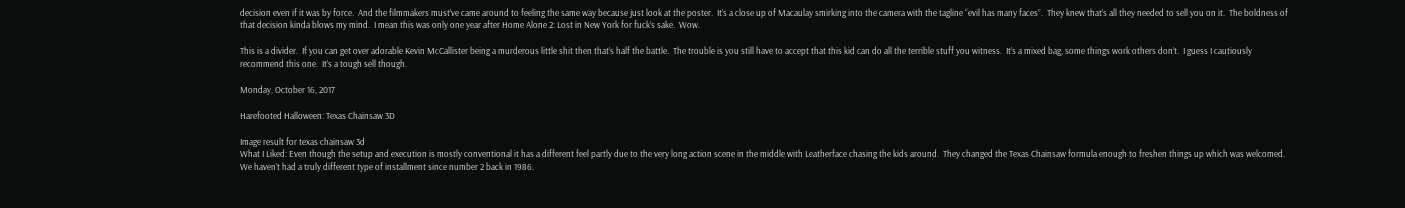decision even if it was by force.  And the filmmakers must’ve came around to feeling the same way because just look at the poster.  It’s a close up of Macaulay smirking into the camera with the tagline “evil has many faces”.  They knew that’s all they needed to sell you on it.  The boldness of that decision kinda blows my mind.  I mean this was only one year after Home Alone 2: Lost in New York for fuck’s sake.  Wow.

This is a divider.  If you can get over adorable Kevin McCallister being a murderous little shit then that’s half the battle.  The trouble is you still have to accept that this kid can do all the terrible stuff you witness.  It’s a mixed bag, some things work others don’t.  I guess I cautiously recommend this one.  It’s a tough sell though.

Monday, October 16, 2017

Harefooted Halloween: Texas Chainsaw 3D

Image result for texas chainsaw 3d
What I Liked: Even though the setup and execution is mostly conventional it has a different feel partly due to the very long action scene in the middle with Leatherface chasing the kids around.  They changed the Texas Chainsaw formula enough to freshen things up which was welcomed.  We haven’t had a truly different type of installment since number 2 back in 1986.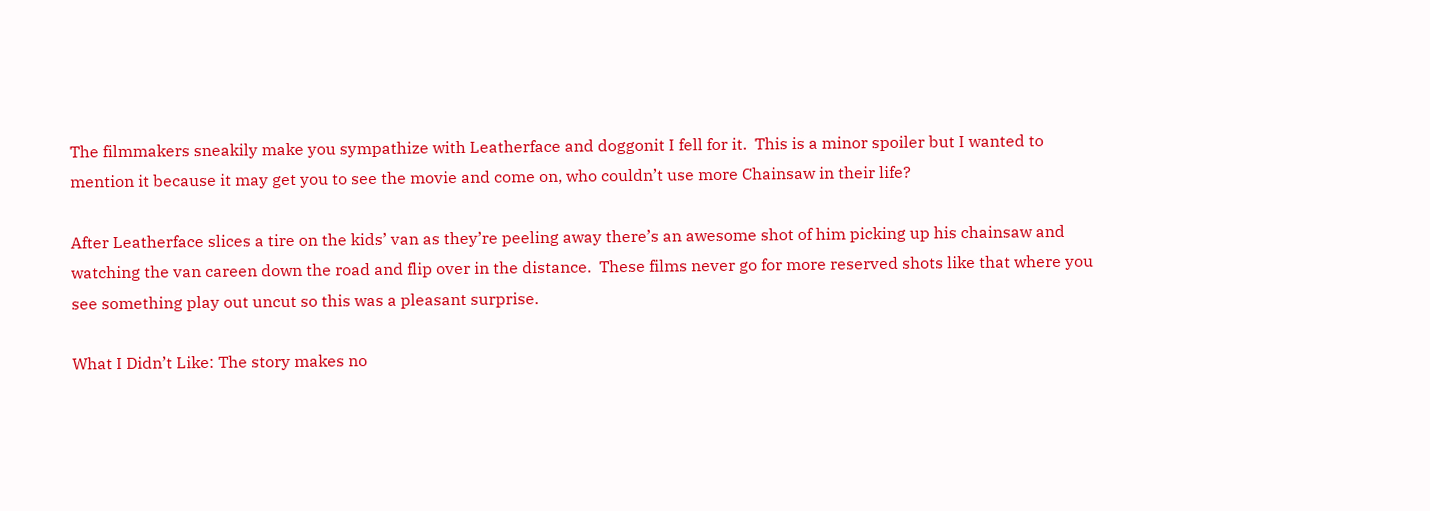The filmmakers sneakily make you sympathize with Leatherface and doggonit I fell for it.  This is a minor spoiler but I wanted to mention it because it may get you to see the movie and come on, who couldn’t use more Chainsaw in their life?

After Leatherface slices a tire on the kids’ van as they’re peeling away there’s an awesome shot of him picking up his chainsaw and watching the van careen down the road and flip over in the distance.  These films never go for more reserved shots like that where you see something play out uncut so this was a pleasant surprise.

What I Didn’t Like: The story makes no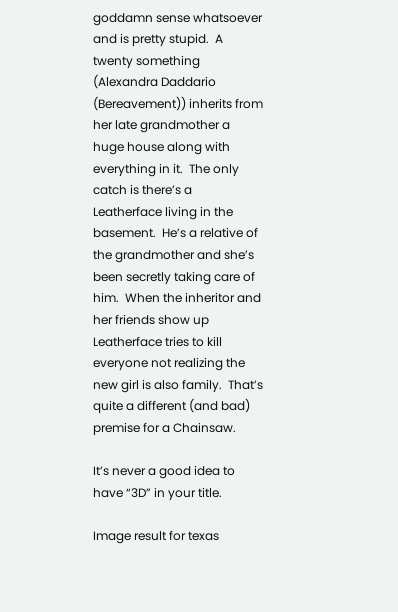goddamn sense whatsoever and is pretty stupid.  A twenty something (Alexandra Daddario (Bereavement)) inherits from her late grandmother a huge house along with everything in it.  The only catch is there’s a Leatherface living in the basement.  He’s a relative of the grandmother and she’s been secretly taking care of him.  When the inheritor and her friends show up Leatherface tries to kill everyone not realizing the new girl is also family.  That’s quite a different (and bad) premise for a Chainsaw.

It’s never a good idea to have “3D” in your title.

Image result for texas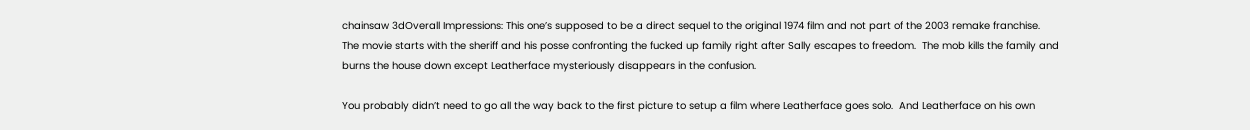chainsaw 3dOverall Impressions: This one’s supposed to be a direct sequel to the original 1974 film and not part of the 2003 remake franchise.  The movie starts with the sheriff and his posse confronting the fucked up family right after Sally escapes to freedom.  The mob kills the family and burns the house down except Leatherface mysteriously disappears in the confusion.

You probably didn’t need to go all the way back to the first picture to setup a film where Leatherface goes solo.  And Leatherface on his own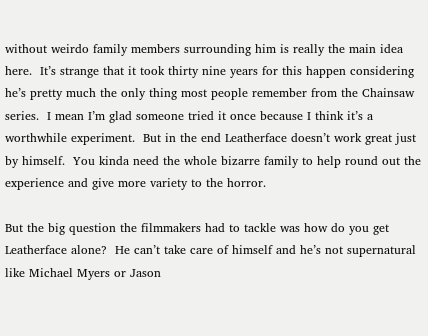without weirdo family members surrounding him is really the main idea here.  It’s strange that it took thirty nine years for this happen considering he’s pretty much the only thing most people remember from the Chainsaw series.  I mean I’m glad someone tried it once because I think it’s a worthwhile experiment.  But in the end Leatherface doesn’t work great just by himself.  You kinda need the whole bizarre family to help round out the experience and give more variety to the horror.

But the big question the filmmakers had to tackle was how do you get Leatherface alone?  He can’t take care of himself and he’s not supernatural like Michael Myers or Jason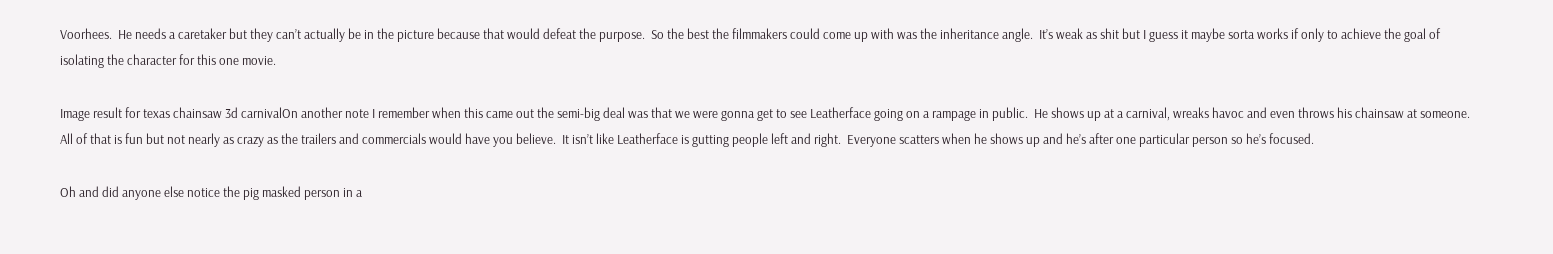Voorhees.  He needs a caretaker but they can’t actually be in the picture because that would defeat the purpose.  So the best the filmmakers could come up with was the inheritance angle.  It’s weak as shit but I guess it maybe sorta works if only to achieve the goal of isolating the character for this one movie.

Image result for texas chainsaw 3d carnivalOn another note I remember when this came out the semi-big deal was that we were gonna get to see Leatherface going on a rampage in public.  He shows up at a carnival, wreaks havoc and even throws his chainsaw at someone.  All of that is fun but not nearly as crazy as the trailers and commercials would have you believe.  It isn’t like Leatherface is gutting people left and right.  Everyone scatters when he shows up and he’s after one particular person so he’s focused.

Oh and did anyone else notice the pig masked person in a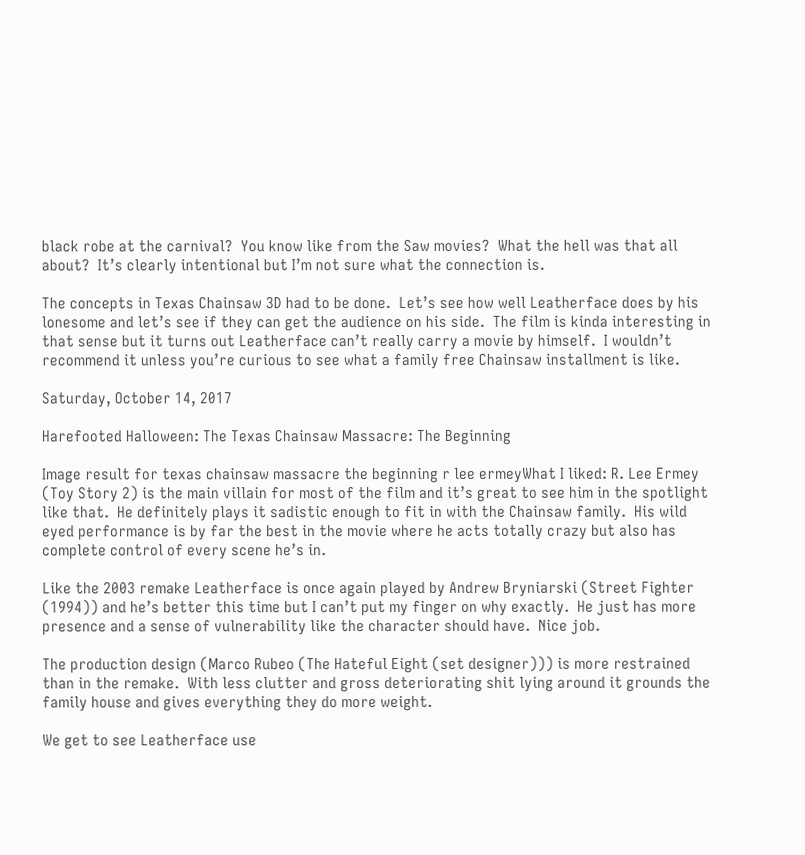black robe at the carnival?  You know like from the Saw movies?  What the hell was that all about?  It’s clearly intentional but I’m not sure what the connection is.

The concepts in Texas Chainsaw 3D had to be done.  Let’s see how well Leatherface does by his lonesome and let’s see if they can get the audience on his side.  The film is kinda interesting in that sense but it turns out Leatherface can’t really carry a movie by himself.  I wouldn’t recommend it unless you’re curious to see what a family free Chainsaw installment is like.

Saturday, October 14, 2017

Harefooted Halloween: The Texas Chainsaw Massacre: The Beginning

Image result for texas chainsaw massacre the beginning r lee ermeyWhat I liked: R. Lee Ermey (Toy Story 2) is the main villain for most of the film and it’s great to see him in the spotlight like that.  He definitely plays it sadistic enough to fit in with the Chainsaw family.  His wild eyed performance is by far the best in the movie where he acts totally crazy but also has complete control of every scene he’s in.

Like the 2003 remake Leatherface is once again played by Andrew Bryniarski (Street Fighter (1994)) and he’s better this time but I can’t put my finger on why exactly.  He just has more presence and a sense of vulnerability like the character should have.  Nice job.

The production design (Marco Rubeo (The Hateful Eight (set designer))) is more restrained than in the remake.  With less clutter and gross deteriorating shit lying around it grounds the family house and gives everything they do more weight.

We get to see Leatherface use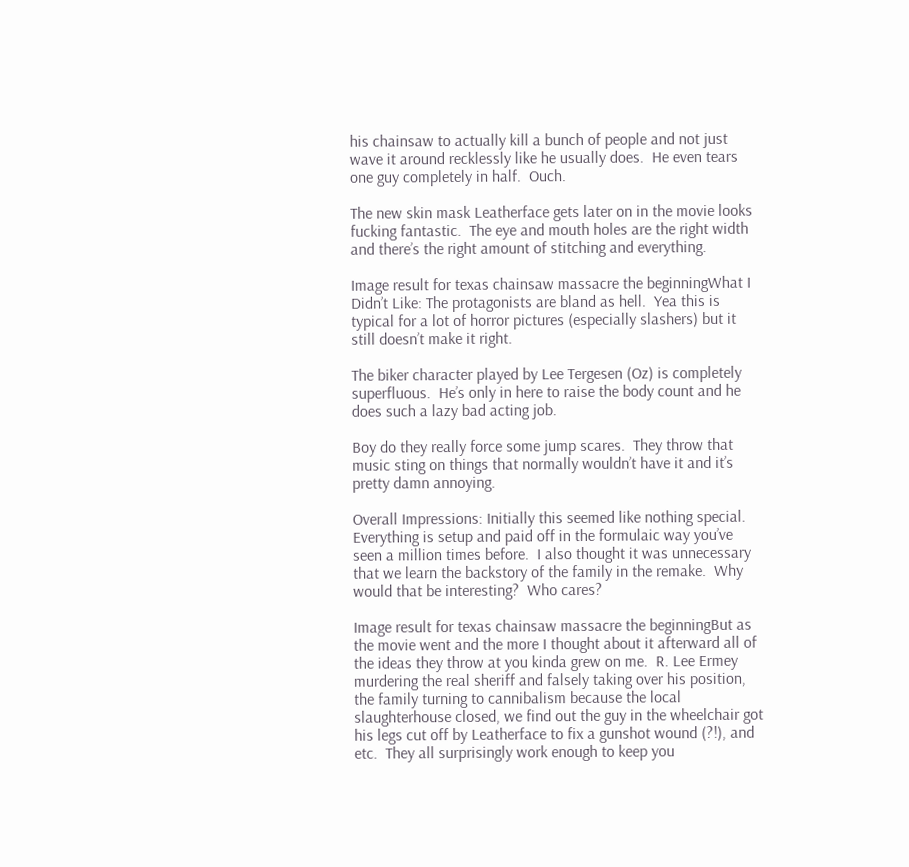his chainsaw to actually kill a bunch of people and not just wave it around recklessly like he usually does.  He even tears one guy completely in half.  Ouch.

The new skin mask Leatherface gets later on in the movie looks fucking fantastic.  The eye and mouth holes are the right width and there’s the right amount of stitching and everything.

Image result for texas chainsaw massacre the beginningWhat I Didn’t Like: The protagonists are bland as hell.  Yea this is typical for a lot of horror pictures (especially slashers) but it still doesn’t make it right.

The biker character played by Lee Tergesen (Oz) is completely superfluous.  He’s only in here to raise the body count and he does such a lazy bad acting job.

Boy do they really force some jump scares.  They throw that music sting on things that normally wouldn’t have it and it’s pretty damn annoying.

Overall Impressions: Initially this seemed like nothing special.  Everything is setup and paid off in the formulaic way you’ve seen a million times before.  I also thought it was unnecessary that we learn the backstory of the family in the remake.  Why would that be interesting?  Who cares?

Image result for texas chainsaw massacre the beginningBut as the movie went and the more I thought about it afterward all of the ideas they throw at you kinda grew on me.  R. Lee Ermey murdering the real sheriff and falsely taking over his position, the family turning to cannibalism because the local slaughterhouse closed, we find out the guy in the wheelchair got his legs cut off by Leatherface to fix a gunshot wound (?!), and etc.  They all surprisingly work enough to keep you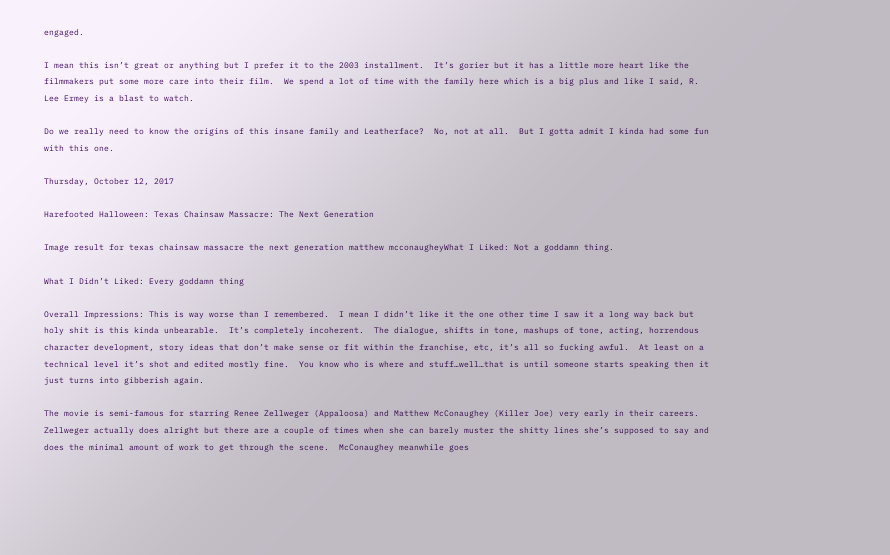engaged.

I mean this isn’t great or anything but I prefer it to the 2003 installment.  It’s gorier but it has a little more heart like the filmmakers put some more care into their film.  We spend a lot of time with the family here which is a big plus and like I said, R. Lee Ermey is a blast to watch.

Do we really need to know the origins of this insane family and Leatherface?  No, not at all.  But I gotta admit I kinda had some fun with this one.

Thursday, October 12, 2017

Harefooted Halloween: Texas Chainsaw Massacre: The Next Generation

Image result for texas chainsaw massacre the next generation matthew mcconaugheyWhat I Liked: Not a goddamn thing.

What I Didn’t Liked: Every goddamn thing

Overall Impressions: This is way worse than I remembered.  I mean I didn’t like it the one other time I saw it a long way back but holy shit is this kinda unbearable.  It’s completely incoherent.  The dialogue, shifts in tone, mashups of tone, acting, horrendous character development, story ideas that don’t make sense or fit within the franchise, etc, it’s all so fucking awful.  At least on a technical level it’s shot and edited mostly fine.  You know who is where and stuff…well…that is until someone starts speaking then it just turns into gibberish again.

The movie is semi-famous for starring Renee Zellweger (Appaloosa) and Matthew McConaughey (Killer Joe) very early in their careers.  Zellweger actually does alright but there are a couple of times when she can barely muster the shitty lines she’s supposed to say and does the minimal amount of work to get through the scene.  McConaughey meanwhile goes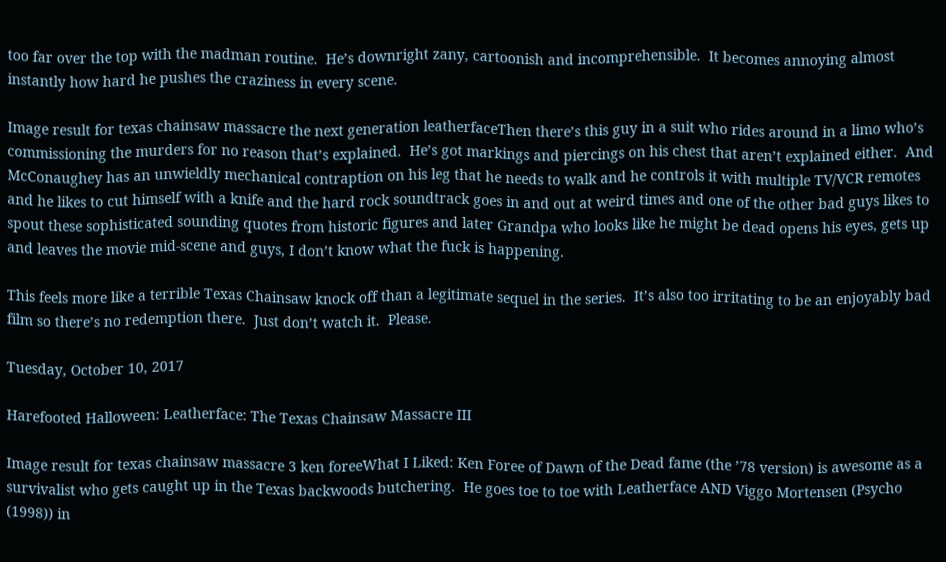too far over the top with the madman routine.  He’s downright zany, cartoonish and incomprehensible.  It becomes annoying almost instantly how hard he pushes the craziness in every scene.

Image result for texas chainsaw massacre the next generation leatherfaceThen there’s this guy in a suit who rides around in a limo who’s commissioning the murders for no reason that’s explained.  He’s got markings and piercings on his chest that aren’t explained either.  And McConaughey has an unwieldly mechanical contraption on his leg that he needs to walk and he controls it with multiple TV/VCR remotes and he likes to cut himself with a knife and the hard rock soundtrack goes in and out at weird times and one of the other bad guys likes to spout these sophisticated sounding quotes from historic figures and later Grandpa who looks like he might be dead opens his eyes, gets up and leaves the movie mid-scene and guys, I don’t know what the fuck is happening.

This feels more like a terrible Texas Chainsaw knock off than a legitimate sequel in the series.  It’s also too irritating to be an enjoyably bad film so there’s no redemption there.  Just don’t watch it.  Please.

Tuesday, October 10, 2017

Harefooted Halloween: Leatherface: The Texas Chainsaw Massacre III

Image result for texas chainsaw massacre 3 ken foreeWhat I Liked: Ken Foree of Dawn of the Dead fame (the ’78 version) is awesome as a survivalist who gets caught up in the Texas backwoods butchering.  He goes toe to toe with Leatherface AND Viggo Mortensen (Psycho (1998)) in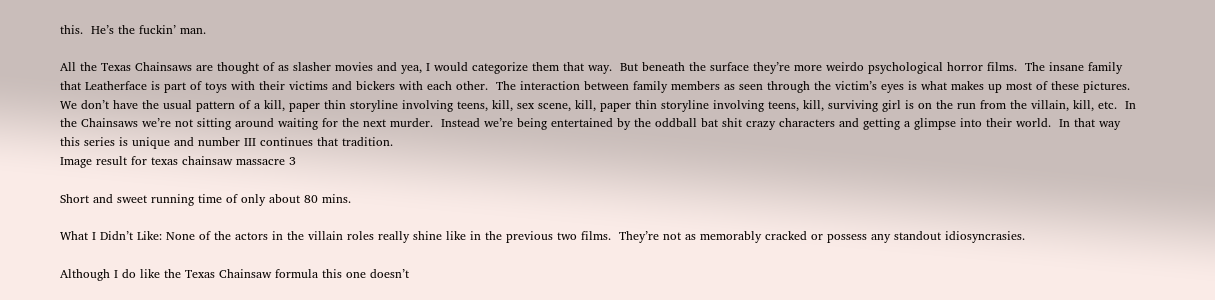this.  He’s the fuckin’ man.

All the Texas Chainsaws are thought of as slasher movies and yea, I would categorize them that way.  But beneath the surface they’re more weirdo psychological horror films.  The insane family that Leatherface is part of toys with their victims and bickers with each other.  The interaction between family members as seen through the victim’s eyes is what makes up most of these pictures.  We don’t have the usual pattern of a kill, paper thin storyline involving teens, kill, sex scene, kill, paper thin storyline involving teens, kill, surviving girl is on the run from the villain, kill, etc.  In the Chainsaws we’re not sitting around waiting for the next murder.  Instead we’re being entertained by the oddball bat shit crazy characters and getting a glimpse into their world.  In that way this series is unique and number III continues that tradition.
Image result for texas chainsaw massacre 3

Short and sweet running time of only about 80 mins.

What I Didn’t Like: None of the actors in the villain roles really shine like in the previous two films.  They’re not as memorably cracked or possess any standout idiosyncrasies.

Although I do like the Texas Chainsaw formula this one doesn’t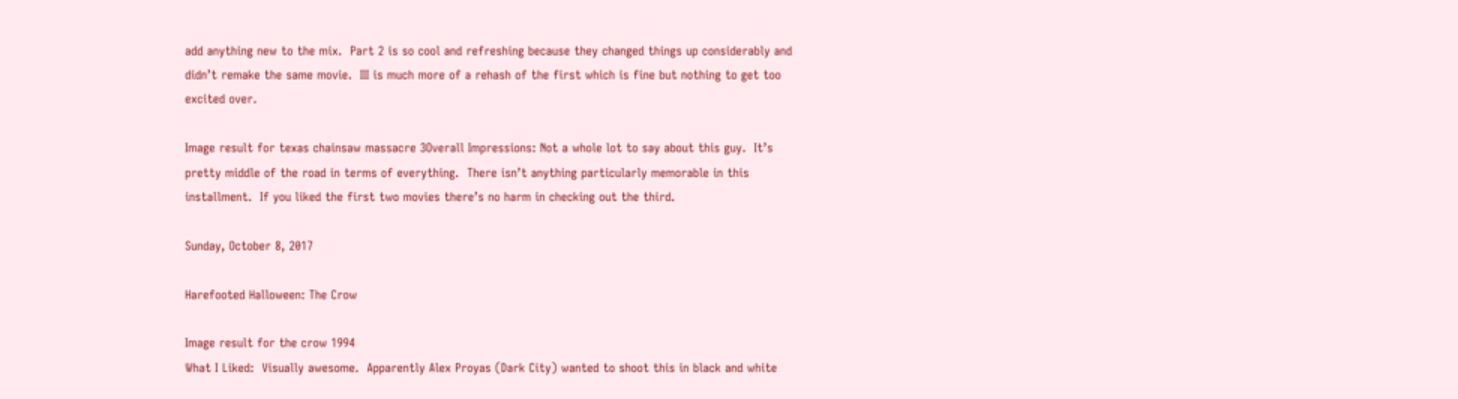add anything new to the mix.  Part 2 is so cool and refreshing because they changed things up considerably and didn’t remake the same movie.  III is much more of a rehash of the first which is fine but nothing to get too excited over.

Image result for texas chainsaw massacre 3Overall Impressions: Not a whole lot to say about this guy.  It’s pretty middle of the road in terms of everything.  There isn’t anything particularly memorable in this installment.  If you liked the first two movies there’s no harm in checking out the third.

Sunday, October 8, 2017

Harefooted Halloween: The Crow

Image result for the crow 1994
What I Liked:  Visually awesome.  Apparently Alex Proyas (Dark City) wanted to shoot this in black and white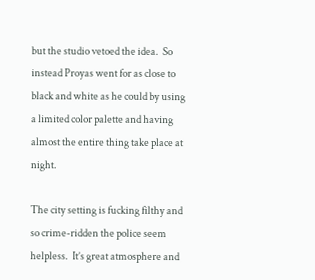but the studio vetoed the idea.  So instead Proyas went for as close to black and white as he could by using a limited color palette and having almost the entire thing take place at night.

The city setting is fucking filthy and so crime-ridden the police seem helpless.  It’s great atmosphere and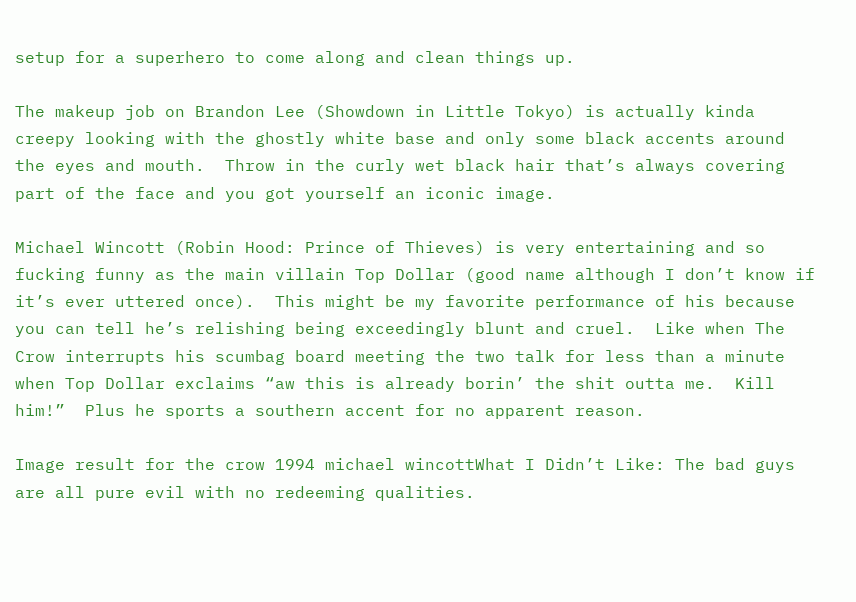setup for a superhero to come along and clean things up.

The makeup job on Brandon Lee (Showdown in Little Tokyo) is actually kinda creepy looking with the ghostly white base and only some black accents around the eyes and mouth.  Throw in the curly wet black hair that’s always covering part of the face and you got yourself an iconic image.

Michael Wincott (Robin Hood: Prince of Thieves) is very entertaining and so fucking funny as the main villain Top Dollar (good name although I don’t know if it’s ever uttered once).  This might be my favorite performance of his because you can tell he’s relishing being exceedingly blunt and cruel.  Like when The Crow interrupts his scumbag board meeting the two talk for less than a minute when Top Dollar exclaims “aw this is already borin’ the shit outta me.  Kill him!”  Plus he sports a southern accent for no apparent reason.

Image result for the crow 1994 michael wincottWhat I Didn’t Like: The bad guys are all pure evil with no redeeming qualities.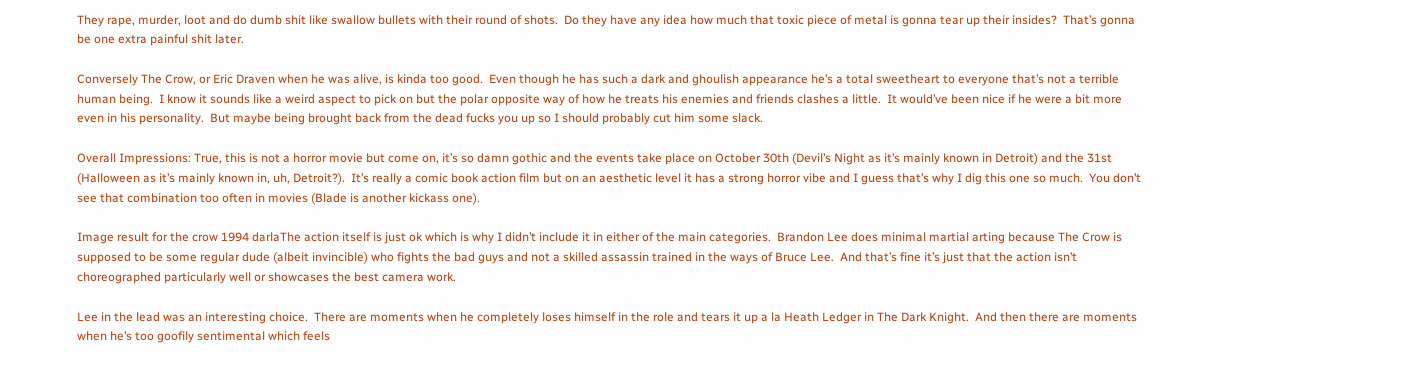They rape, murder, loot and do dumb shit like swallow bullets with their round of shots.  Do they have any idea how much that toxic piece of metal is gonna tear up their insides?  That’s gonna be one extra painful shit later.

Conversely The Crow, or Eric Draven when he was alive, is kinda too good.  Even though he has such a dark and ghoulish appearance he’s a total sweetheart to everyone that’s not a terrible human being.  I know it sounds like a weird aspect to pick on but the polar opposite way of how he treats his enemies and friends clashes a little.  It would’ve been nice if he were a bit more even in his personality.  But maybe being brought back from the dead fucks you up so I should probably cut him some slack.

Overall Impressions: True, this is not a horror movie but come on, it’s so damn gothic and the events take place on October 30th (Devil’s Night as it’s mainly known in Detroit) and the 31st (Halloween as it’s mainly known in, uh, Detroit?).  It’s really a comic book action film but on an aesthetic level it has a strong horror vibe and I guess that’s why I dig this one so much.  You don’t see that combination too often in movies (Blade is another kickass one).

Image result for the crow 1994 darlaThe action itself is just ok which is why I didn’t include it in either of the main categories.  Brandon Lee does minimal martial arting because The Crow is supposed to be some regular dude (albeit invincible) who fights the bad guys and not a skilled assassin trained in the ways of Bruce Lee.  And that’s fine it’s just that the action isn’t choreographed particularly well or showcases the best camera work.

Lee in the lead was an interesting choice.  There are moments when he completely loses himself in the role and tears it up a la Heath Ledger in The Dark Knight.  And then there are moments when he’s too goofily sentimental which feels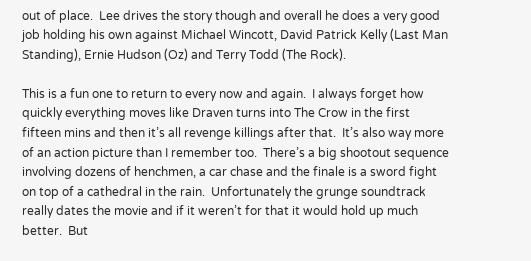out of place.  Lee drives the story though and overall he does a very good job holding his own against Michael Wincott, David Patrick Kelly (Last Man Standing), Ernie Hudson (Oz) and Terry Todd (The Rock).

This is a fun one to return to every now and again.  I always forget how quickly everything moves like Draven turns into The Crow in the first fifteen mins and then it’s all revenge killings after that.  It’s also way more of an action picture than I remember too.  There’s a big shootout sequence involving dozens of henchmen, a car chase and the finale is a sword fight on top of a cathedral in the rain.  Unfortunately the grunge soundtrack really dates the movie and if it weren’t for that it would hold up much better.  But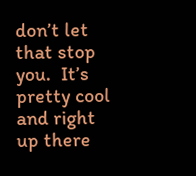don’t let that stop you.  It’s pretty cool and right up there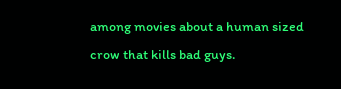among movies about a human sized crow that kills bad guys.